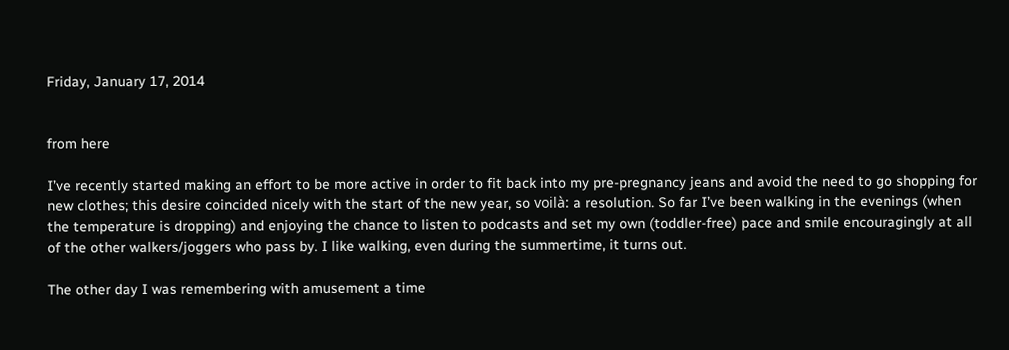Friday, January 17, 2014


from here

I’ve recently started making an effort to be more active in order to fit back into my pre-pregnancy jeans and avoid the need to go shopping for new clothes; this desire coincided nicely with the start of the new year, so voilà: a resolution. So far I’ve been walking in the evenings (when the temperature is dropping) and enjoying the chance to listen to podcasts and set my own (toddler-free) pace and smile encouragingly at all of the other walkers/joggers who pass by. I like walking, even during the summertime, it turns out.

The other day I was remembering with amusement a time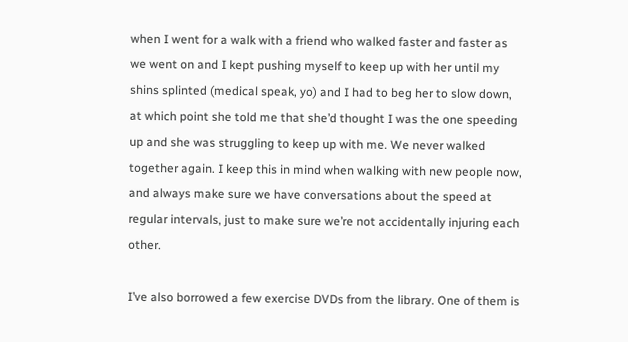when I went for a walk with a friend who walked faster and faster as we went on and I kept pushing myself to keep up with her until my shins splinted (medical speak, yo) and I had to beg her to slow down, at which point she told me that she’d thought I was the one speeding up and she was struggling to keep up with me. We never walked together again. I keep this in mind when walking with new people now, and always make sure we have conversations about the speed at regular intervals, just to make sure we’re not accidentally injuring each other.

I’ve also borrowed a few exercise DVDs from the library. One of them is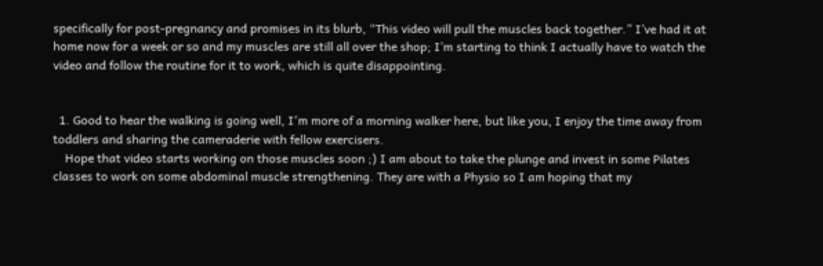specifically for post-pregnancy and promises in its blurb, “This video will pull the muscles back together.” I’ve had it at home now for a week or so and my muscles are still all over the shop; I’m starting to think I actually have to watch the video and follow the routine for it to work, which is quite disappointing.


  1. Good to hear the walking is going well, I'm more of a morning walker here, but like you, I enjoy the time away from toddlers and sharing the cameraderie with fellow exercisers.
    Hope that video starts working on those muscles soon ;) I am about to take the plunge and invest in some Pilates classes to work on some abdominal muscle strengthening. They are with a Physio so I am hoping that my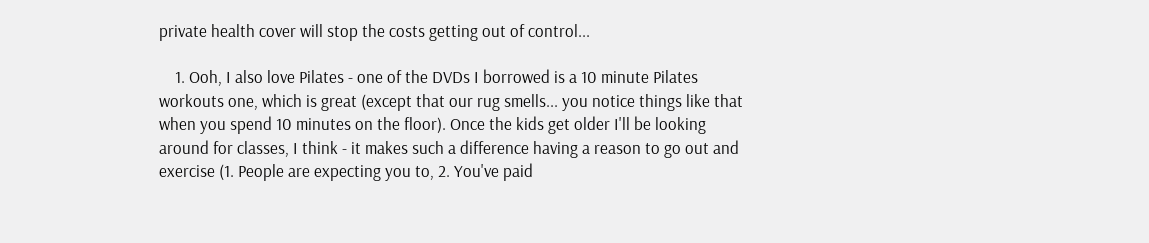private health cover will stop the costs getting out of control...

    1. Ooh, I also love Pilates - one of the DVDs I borrowed is a 10 minute Pilates workouts one, which is great (except that our rug smells... you notice things like that when you spend 10 minutes on the floor). Once the kids get older I'll be looking around for classes, I think - it makes such a difference having a reason to go out and exercise (1. People are expecting you to, 2. You've paid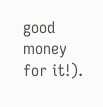good money for it!).